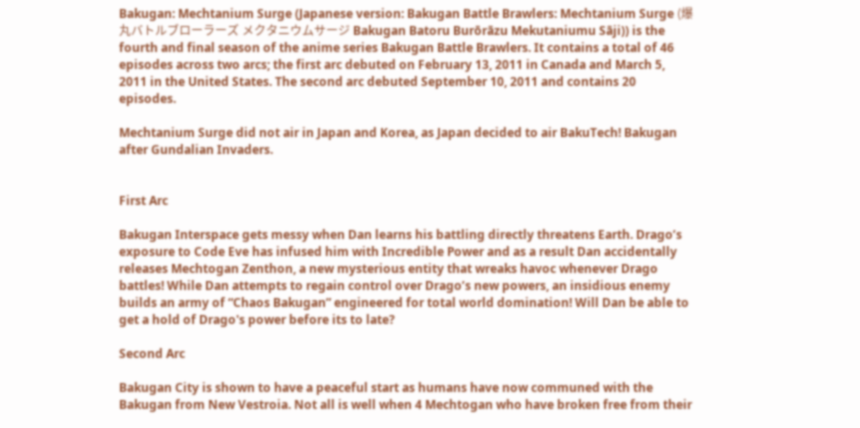Bakugan: Mechtanium Surge (Japanese version: Bakugan Battle Brawlers: Mechtanium Surge (爆丸バトルブローラーズ メクタニウムサージ Bakugan Batoru Burōrāzu Mekutaniumu Sāji)) is the fourth and final season of the anime series Bakugan Battle Brawlers. It contains a total of 46 episodes across two arcs; the first arc debuted on February 13, 2011 in Canada and March 5, 2011 in the United States. The second arc debuted September 10, 2011 and contains 20 episodes.

Mechtanium Surge did not air in Japan and Korea, as Japan decided to air BakuTech! Bakugan after Gundalian Invaders.


First Arc

Bakugan Interspace gets messy when Dan learns his battling directly threatens Earth. Drago’s exposure to Code Eve has infused him with Incredible Power and as a result Dan accidentally releases Mechtogan Zenthon, a new mysterious entity that wreaks havoc whenever Drago battles! While Dan attempts to regain control over Drago’s new powers, an insidious enemy builds an army of “Chaos Bakugan” engineered for total world domination! Will Dan be able to get a hold of Drago's power before its to late?

Second Arc

Bakugan City is shown to have a peaceful start as humans have now communed with the Bakugan from New Vestroia. Not all is well when 4 Mechtogan who have broken free from their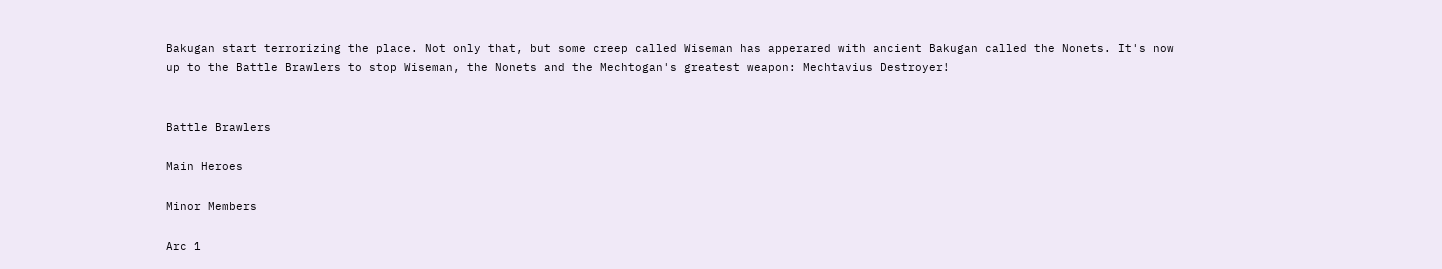Bakugan start terrorizing the place. Not only that, but some creep called Wiseman has apperared with ancient Bakugan called the Nonets. It's now up to the Battle Brawlers to stop Wiseman, the Nonets and the Mechtogan's greatest weapon: Mechtavius Destroyer!


Battle Brawlers

Main Heroes

Minor Members

Arc 1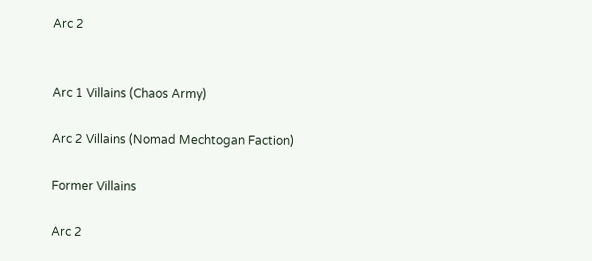Arc 2


Arc 1 Villains (Chaos Army)

Arc 2 Villains (Nomad Mechtogan Faction)

Former Villains

Arc 2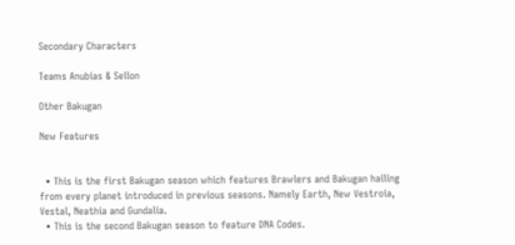Secondary Characters

Teams Anubias & Sellon

Other Bakugan

New Features


  • This is the first Bakugan season which features Brawlers and Bakugan hailing from every planet introduced in previous seasons. Namely Earth, New Vestroia, Vestal, Neathia and Gundalia.
  • This is the second Bakugan season to feature DNA Codes.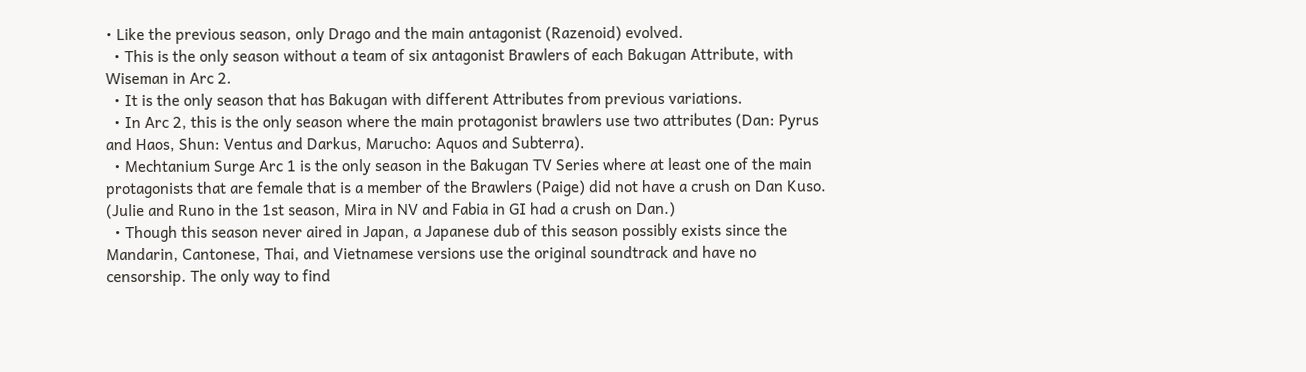• Like the previous season, only Drago and the main antagonist (Razenoid) evolved.
  • This is the only season without a team of six antagonist Brawlers of each Bakugan Attribute, with Wiseman in Arc 2.
  • It is the only season that has Bakugan with different Attributes from previous variations.
  • In Arc 2, this is the only season where the main protagonist brawlers use two attributes (Dan: Pyrus and Haos, Shun: Ventus and Darkus, Marucho: Aquos and Subterra).
  • Mechtanium Surge Arc 1 is the only season in the Bakugan TV Series where at least one of the main protagonists that are female that is a member of the Brawlers (Paige) did not have a crush on Dan Kuso. (Julie and Runo in the 1st season, Mira in NV and Fabia in GI had a crush on Dan.)
  • Though this season never aired in Japan, a Japanese dub of this season possibly exists since the Mandarin, Cantonese, Thai, and Vietnamese versions use the original soundtrack and have no censorship. The only way to find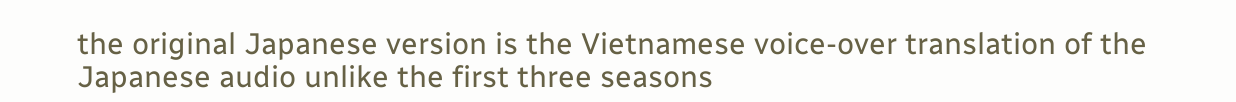the original Japanese version is the Vietnamese voice-over translation of the Japanese audio unlike the first three seasons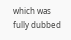which was fully dubbed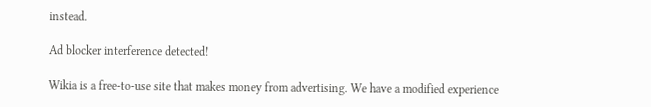instead.

Ad blocker interference detected!

Wikia is a free-to-use site that makes money from advertising. We have a modified experience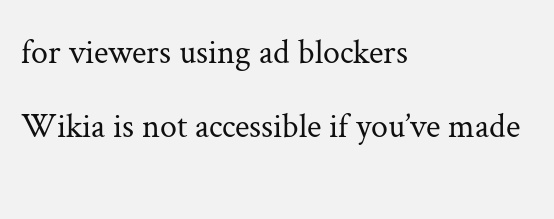for viewers using ad blockers

Wikia is not accessible if you’ve made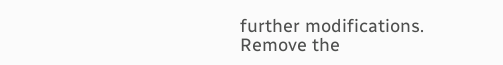further modifications. Remove the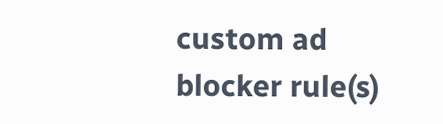custom ad blocker rule(s)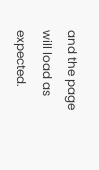and the page will load as expected.